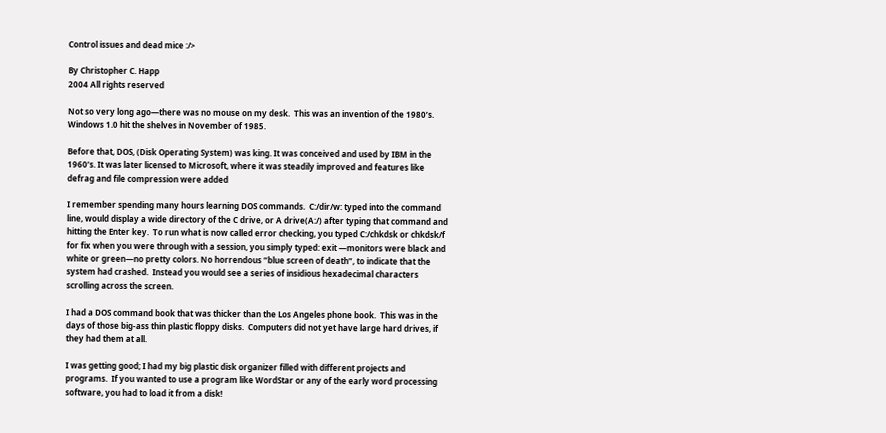Control issues and dead mice :/>

By Christopher C. Happ
2004 All rights reserved

Not so very long ago—there was no mouse on my desk.  This was an invention of the 1980’s.  Windows 1.0 hit the shelves in November of 1985.

Before that, DOS, (Disk Operating System) was king. It was conceived and used by IBM in the 1960’s. It was later licensed to Microsoft, where it was steadily improved and features like defrag and file compression were added

I remember spending many hours learning DOS commands.  C:/dir/w: typed into the command line, would display a wide directory of the C drive, or A drive(A:/) after typing that command and hitting the Enter key.  To run what is now called error checking, you typed C:/chkdsk or chkdsk/f for fix when you were through with a session, you simply typed: exit —monitors were black and white or green—no pretty colors. No horrendous “blue screen of death”, to indicate that the system had crashed.  Instead you would see a series of insidious hexadecimal characters scrolling across the screen.

I had a DOS command book that was thicker than the Los Angeles phone book.  This was in the days of those big-ass thin plastic floppy disks.  Computers did not yet have large hard drives, if they had them at all.

I was getting good; I had my big plastic disk organizer filled with different projects and programs.  If you wanted to use a program like WordStar or any of the early word processing software, you had to load it from a disk!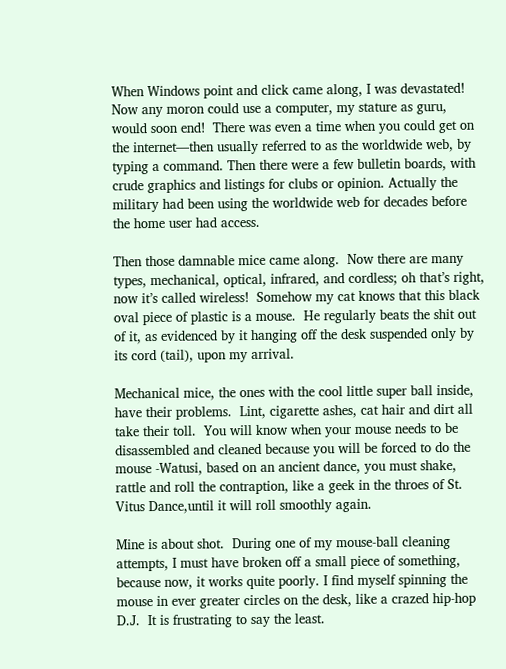When Windows point and click came along, I was devastated!  Now any moron could use a computer, my stature as guru, would soon end!  There was even a time when you could get on the internet—then usually referred to as the worldwide web, by typing a command. Then there were a few bulletin boards, with crude graphics and listings for clubs or opinion. Actually the military had been using the worldwide web for decades before the home user had access.

Then those damnable mice came along.  Now there are many types, mechanical, optical, infrared, and cordless; oh that’s right, now it’s called wireless!  Somehow my cat knows that this black oval piece of plastic is a mouse.  He regularly beats the shit out of it, as evidenced by it hanging off the desk suspended only by its cord (tail), upon my arrival.

Mechanical mice, the ones with the cool little super ball inside, have their problems.  Lint, cigarette ashes, cat hair and dirt all take their toll.  You will know when your mouse needs to be disassembled and cleaned because you will be forced to do the mouse -Watusi, based on an ancient dance, you must shake, rattle and roll the contraption, like a geek in the throes of St. Vitus Dance,until it will roll smoothly again.

Mine is about shot.  During one of my mouse-ball cleaning attempts, I must have broken off a small piece of something, because now, it works quite poorly. I find myself spinning the mouse in ever greater circles on the desk, like a crazed hip-hop D.J.  It is frustrating to say the least.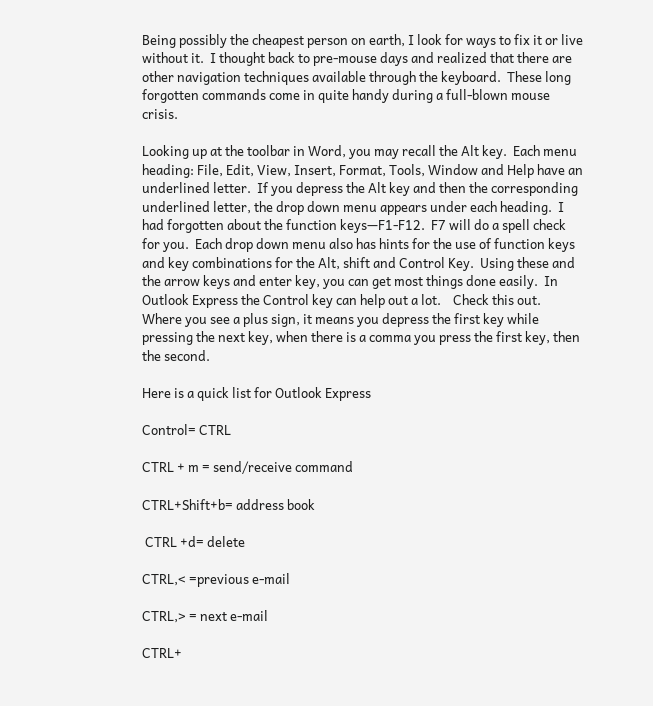Being possibly the cheapest person on earth, I look for ways to fix it or live without it.  I thought back to pre-mouse days and realized that there are other navigation techniques available through the keyboard.  These long forgotten commands come in quite handy during a full-blown mouse crisis.

Looking up at the toolbar in Word, you may recall the Alt key.  Each menu heading: File, Edit, View, Insert, Format, Tools, Window and Help have an underlined letter.  If you depress the Alt key and then the corresponding underlined letter, the drop down menu appears under each heading.  I had forgotten about the function keys—F1-F12.  F7 will do a spell check for you.  Each drop down menu also has hints for the use of function keys and key combinations for the Alt, shift and Control Key.  Using these and the arrow keys and enter key, you can get most things done easily.  In Outlook Express the Control key can help out a lot.    Check this out.  Where you see a plus sign, it means you depress the first key while pressing the next key, when there is a comma you press the first key, then the second.

Here is a quick list for Outlook Express

Control= CTRL

CTRL + m = send/receive command

CTRL+Shift+b= address book

 CTRL +d= delete

CTRL,< =previous e-mail

CTRL,> = next e-mail

CTRL+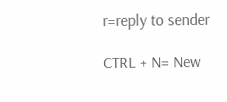r=reply to sender

CTRL + N= New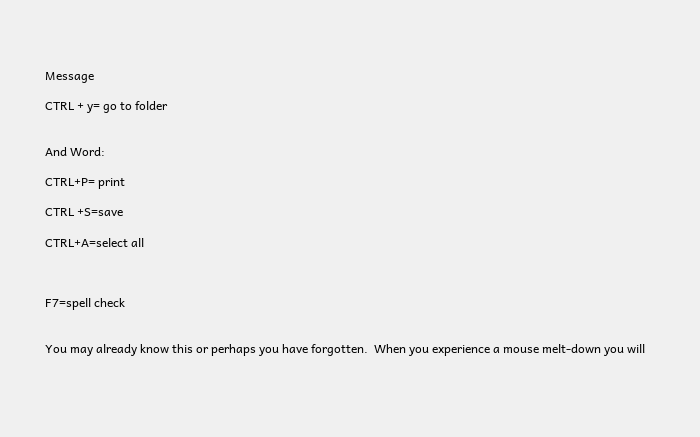Message

CTRL + y= go to folder


And Word:

CTRL+P= print

CTRL +S=save

CTRL+A=select all



F7=spell check


You may already know this or perhaps you have forgotten.  When you experience a mouse melt-down you will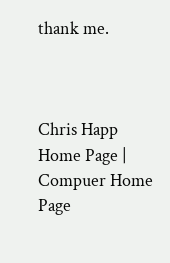thank me.



Chris Happ Home Page | Compuer Home Page